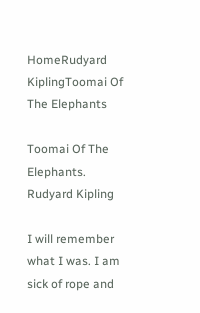HomeRudyard KiplingToomai Of The Elephants

Toomai Of The Elephants. Rudyard Kipling

I will remember what I was. I am sick of rope and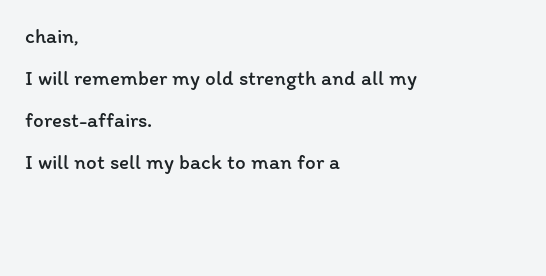chain,
I will remember my old strength and all my forest-affairs.
I will not sell my back to man for a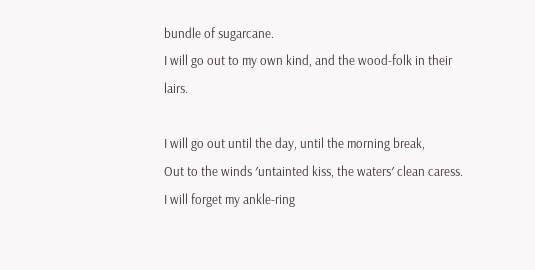bundle of sugarcane.
I will go out to my own kind, and the wood-folk in their lairs.

I will go out until the day, until the morning break,
Out to the winds ′untainted kiss, the waters′ clean caress.
I will forget my ankle-ring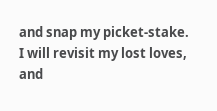and snap my picket-stake.
I will revisit my lost loves, and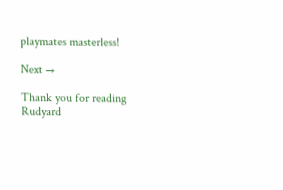playmates masterless!

Next →

Thank you for reading Rudyard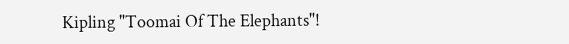Kipling "Toomai Of The Elephants"!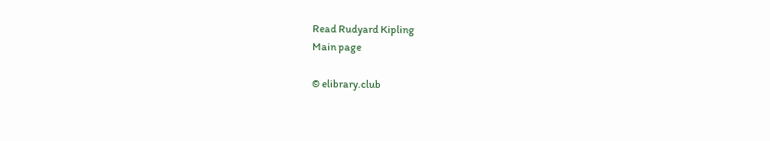Read Rudyard Kipling
Main page

© elibrary.club